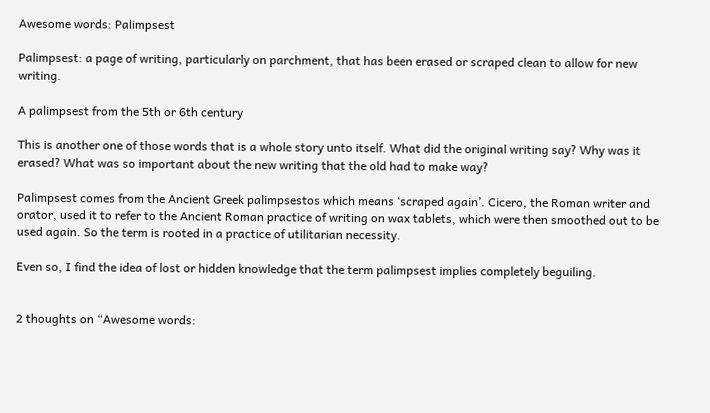Awesome words: Palimpsest

Palimpsest: a page of writing, particularly on parchment, that has been erased or scraped clean to allow for new writing.

A palimpsest from the 5th or 6th century

This is another one of those words that is a whole story unto itself. What did the original writing say? Why was it erased? What was so important about the new writing that the old had to make way?

Palimpsest comes from the Ancient Greek palimpsestos which means ‘scraped again’. Cicero, the Roman writer and orator, used it to refer to the Ancient Roman practice of writing on wax tablets, which were then smoothed out to be used again. So the term is rooted in a practice of utilitarian necessity.

Even so, I find the idea of lost or hidden knowledge that the term palimpsest implies completely beguiling.


2 thoughts on “Awesome words: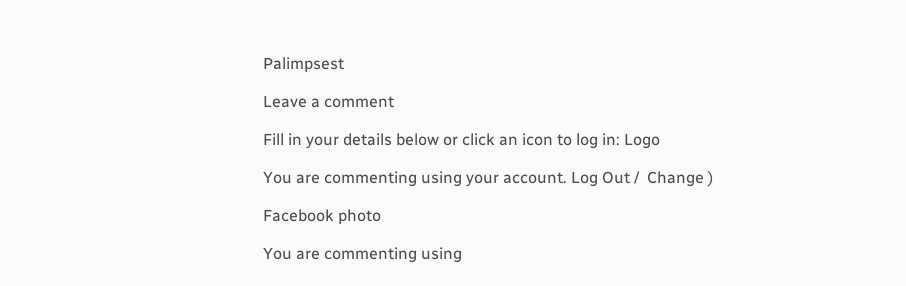Palimpsest

Leave a comment

Fill in your details below or click an icon to log in: Logo

You are commenting using your account. Log Out /  Change )

Facebook photo

You are commenting using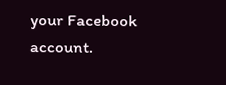your Facebook account.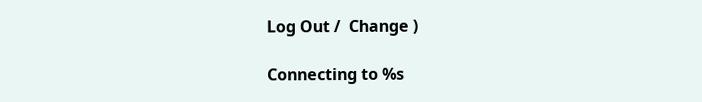Log Out /  Change )

Connecting to %s